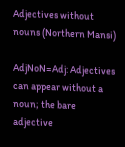Adjectives without nouns (Northern Mansi)

AdjNoN=Adj: Adjectives can appear without a noun; the bare adjective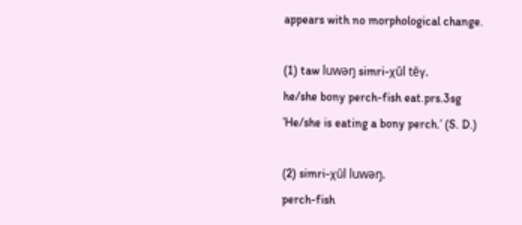appears with no morphological change.

(1) taw luwǝŋ simri-χūl tēγ.
he/she bony perch-fish eat.prs.3sg
’He/she is eating a bony perch.’ (S. D.)

(2) simri-χūl luwǝŋ.
perch-fish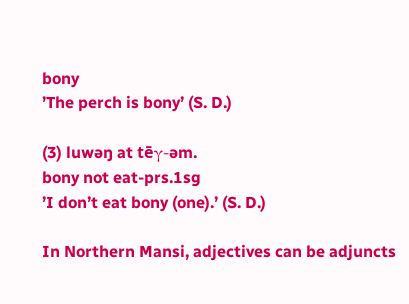bony
’The perch is bony’ (S. D.)

(3) luwǝŋ at tēγ-ǝm.
bony not eat-prs.1sg
’I don’t eat bony (one).’ (S. D.)

In Northern Mansi, adjectives can be adjuncts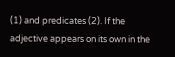(1) and predicates (2). If the adjective appears on its own in the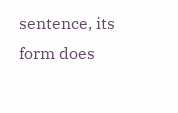sentence, its form does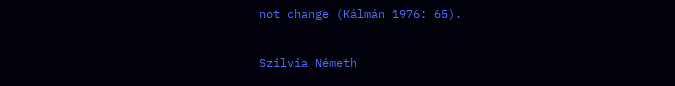not change (Kálmán 1976: 65).


Szilvia Németh